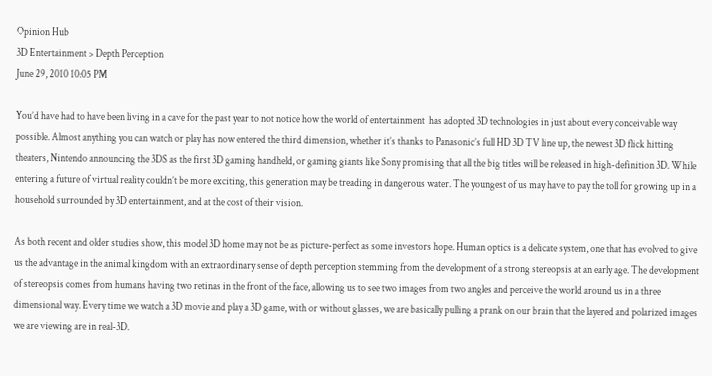Opinion Hub
3D Entertainment > Depth Perception
June 29, 2010 10:05 PM

You’d have had to have been living in a cave for the past year to not notice how the world of entertainment  has adopted 3D technologies in just about every conceivable way possible. Almost anything you can watch or play has now entered the third dimension, whether it’s thanks to Panasonic’s full HD 3D TV line up, the newest 3D flick hitting theaters, Nintendo announcing the 3DS as the first 3D gaming handheld, or gaming giants like Sony promising that all the big titles will be released in high-definition 3D. While entering a future of virtual reality couldn’t be more exciting, this generation may be treading in dangerous water. The youngest of us may have to pay the toll for growing up in a household surrounded by 3D entertainment, and at the cost of their vision.

As both recent and older studies show, this model 3D home may not be as picture-perfect as some investors hope. Human optics is a delicate system, one that has evolved to give us the advantage in the animal kingdom with an extraordinary sense of depth perception stemming from the development of a strong stereopsis at an early age. The development of stereopsis comes from humans having two retinas in the front of the face, allowing us to see two images from two angles and perceive the world around us in a three dimensional way. Every time we watch a 3D movie and play a 3D game, with or without glasses, we are basically pulling a prank on our brain that the layered and polarized images we are viewing are in real-3D.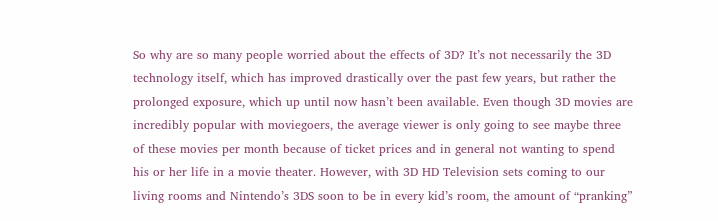So why are so many people worried about the effects of 3D? It’s not necessarily the 3D technology itself, which has improved drastically over the past few years, but rather the prolonged exposure, which up until now hasn’t been available. Even though 3D movies are incredibly popular with moviegoers, the average viewer is only going to see maybe three of these movies per month because of ticket prices and in general not wanting to spend his or her life in a movie theater. However, with 3D HD Television sets coming to our living rooms and Nintendo’s 3DS soon to be in every kid’s room, the amount of “pranking”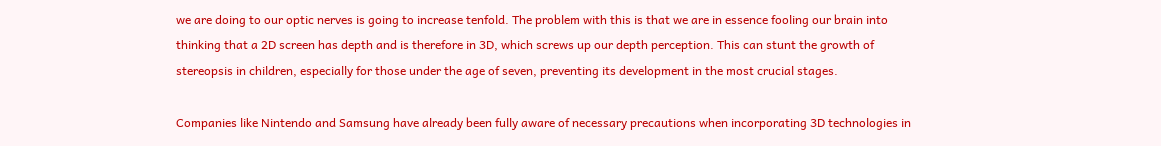we are doing to our optic nerves is going to increase tenfold. The problem with this is that we are in essence fooling our brain into thinking that a 2D screen has depth and is therefore in 3D, which screws up our depth perception. This can stunt the growth of stereopsis in children, especially for those under the age of seven, preventing its development in the most crucial stages.

Companies like Nintendo and Samsung have already been fully aware of necessary precautions when incorporating 3D technologies in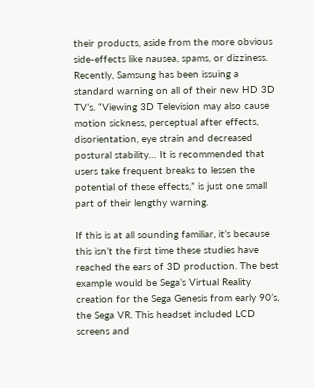their products, aside from the more obvious side-effects like nausea, spams, or dizziness. Recently, Samsung has been issuing a standard warning on all of their new HD 3D TV’s. “Viewing 3D Television may also cause motion sickness, perceptual after effects, disorientation, eye strain and decreased postural stability… It is recommended that users take frequent breaks to lessen the potential of these effects,” is just one small part of their lengthy warning.

If this is at all sounding familiar, it’s because this isn’t the first time these studies have reached the ears of 3D production. The best example would be Sega’s Virtual Reality creation for the Sega Genesis from early 90’s, the Sega VR. This headset included LCD screens and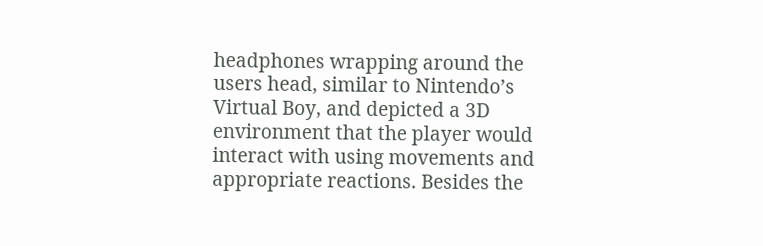headphones wrapping around the users head, similar to Nintendo’s Virtual Boy, and depicted a 3D environment that the player would interact with using movements and appropriate reactions. Besides the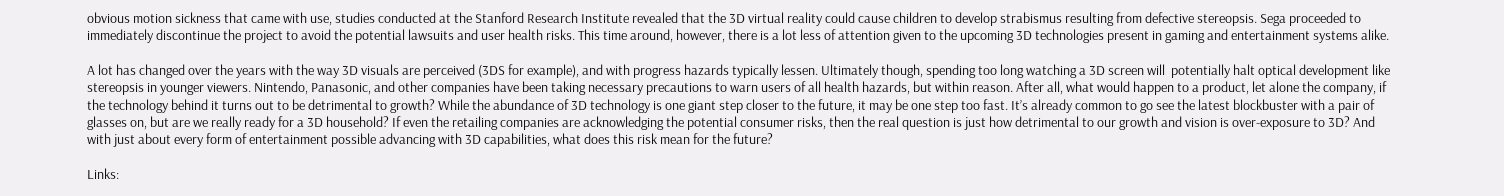obvious motion sickness that came with use, studies conducted at the Stanford Research Institute revealed that the 3D virtual reality could cause children to develop strabismus resulting from defective stereopsis. Sega proceeded to immediately discontinue the project to avoid the potential lawsuits and user health risks. This time around, however, there is a lot less of attention given to the upcoming 3D technologies present in gaming and entertainment systems alike.

A lot has changed over the years with the way 3D visuals are perceived (3DS for example), and with progress hazards typically lessen. Ultimately though, spending too long watching a 3D screen will  potentially halt optical development like stereopsis in younger viewers. Nintendo, Panasonic, and other companies have been taking necessary precautions to warn users of all health hazards, but within reason. After all, what would happen to a product, let alone the company, if the technology behind it turns out to be detrimental to growth? While the abundance of 3D technology is one giant step closer to the future, it may be one step too fast. It’s already common to go see the latest blockbuster with a pair of glasses on, but are we really ready for a 3D household? If even the retailing companies are acknowledging the potential consumer risks, then the real question is just how detrimental to our growth and vision is over-exposure to 3D? And with just about every form of entertainment possible advancing with 3D capabilities, what does this risk mean for the future?

Links: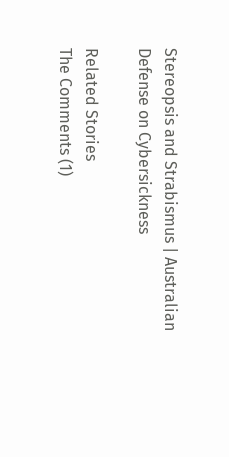Stereopsis and Strabismus | Australian Defense on Cybersickness

Related Stories
The Comments (1)